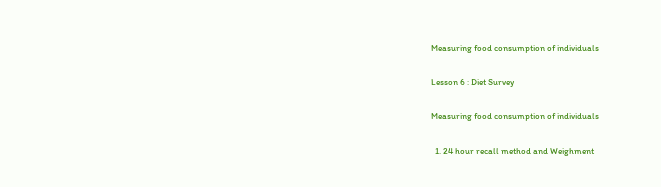Measuring food consumption of individuals

Lesson 6 : Diet Survey

Measuring food consumption of individuals

  1. 24 hour recall method and Weighment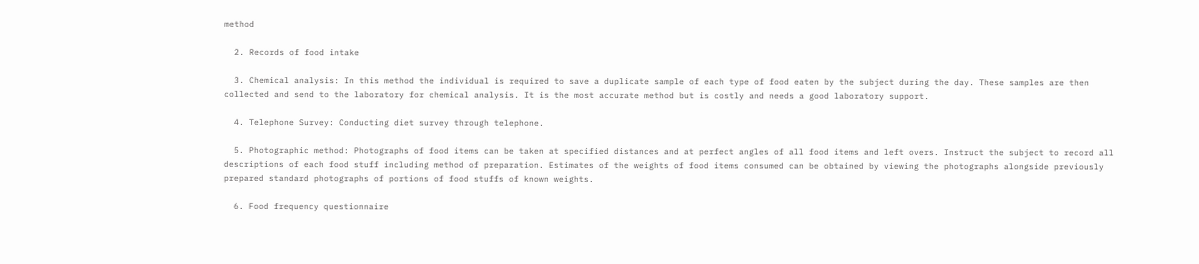method

  2. Records of food intake

  3. Chemical analysis: In this method the individual is required to save a duplicate sample of each type of food eaten by the subject during the day. These samples are then collected and send to the laboratory for chemical analysis. It is the most accurate method but is costly and needs a good laboratory support.

  4. Telephone Survey: Conducting diet survey through telephone.

  5. Photographic method: Photographs of food items can be taken at specified distances and at perfect angles of all food items and left overs. Instruct the subject to record all descriptions of each food stuff including method of preparation. Estimates of the weights of food items consumed can be obtained by viewing the photographs alongside previously prepared standard photographs of portions of food stuffs of known weights.

  6. Food frequency questionnaire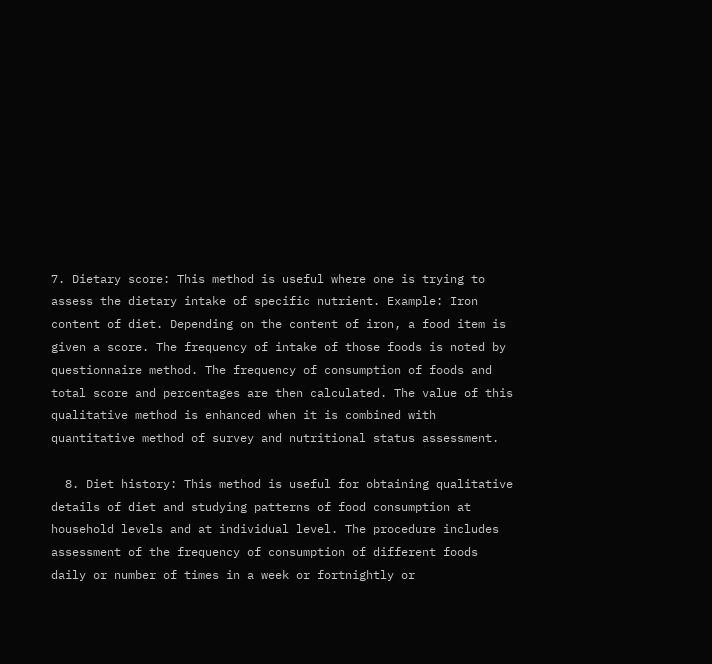7. Dietary score: This method is useful where one is trying to assess the dietary intake of specific nutrient. Example: Iron content of diet. Depending on the content of iron, a food item is given a score. The frequency of intake of those foods is noted by questionnaire method. The frequency of consumption of foods and total score and percentages are then calculated. The value of this qualitative method is enhanced when it is combined with quantitative method of survey and nutritional status assessment.

  8. Diet history: This method is useful for obtaining qualitative details of diet and studying patterns of food consumption at household levels and at individual level. The procedure includes assessment of the frequency of consumption of different foods daily or number of times in a week or fortnightly or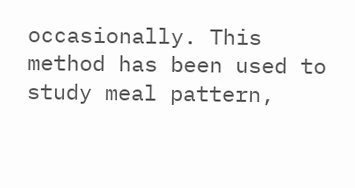occasionally. This method has been used to study meal pattern,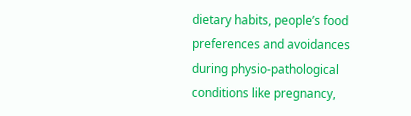dietary habits, people’s food preferences and avoidances during physio-pathological conditions like pregnancy,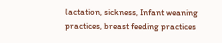lactation, sickness, Infant weaning practices, breast feeding practices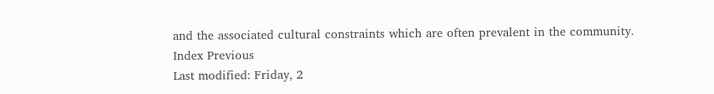and the associated cultural constraints which are often prevalent in the community.
Index Previous
Last modified: Friday, 2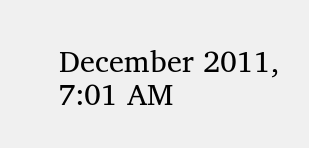December 2011, 7:01 AM